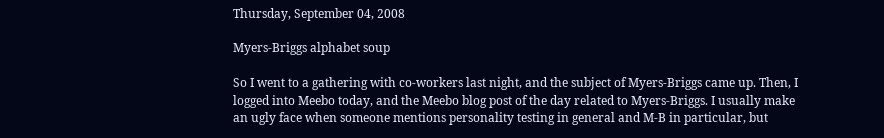Thursday, September 04, 2008

Myers-Briggs alphabet soup

So I went to a gathering with co-workers last night, and the subject of Myers-Briggs came up. Then, I logged into Meebo today, and the Meebo blog post of the day related to Myers-Briggs. I usually make an ugly face when someone mentions personality testing in general and M-B in particular, but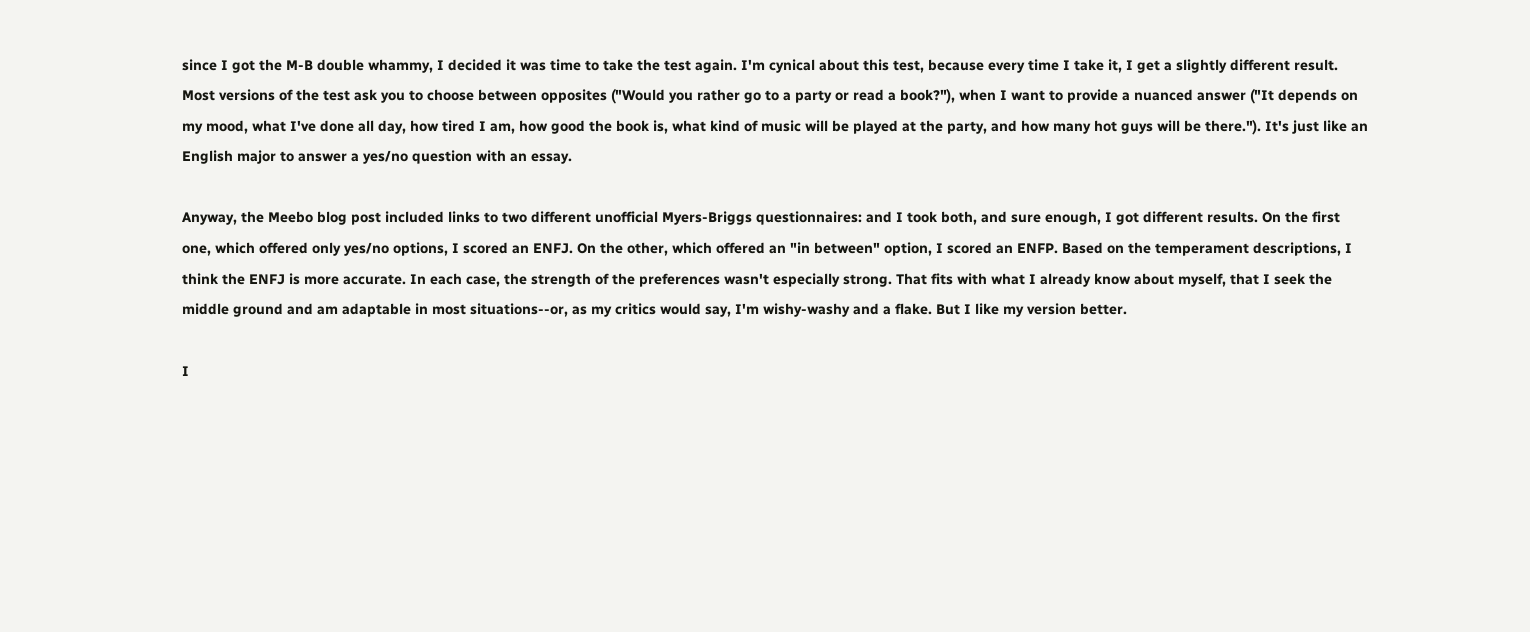since I got the M-B double whammy, I decided it was time to take the test again. I'm cynical about this test, because every time I take it, I get a slightly different result. Most versions of the test ask you to choose between opposites ("Would you rather go to a party or read a book?"), when I want to provide a nuanced answer ("It depends on my mood, what I've done all day, how tired I am, how good the book is, what kind of music will be played at the party, and how many hot guys will be there."). It's just like an English major to answer a yes/no question with an essay.

Anyway, the Meebo blog post included links to two different unofficial Myers-Briggs questionnaires: and I took both, and sure enough, I got different results. On the first one, which offered only yes/no options, I scored an ENFJ. On the other, which offered an "in between" option, I scored an ENFP. Based on the temperament descriptions, I think the ENFJ is more accurate. In each case, the strength of the preferences wasn't especially strong. That fits with what I already know about myself, that I seek the middle ground and am adaptable in most situations--or, as my critics would say, I'm wishy-washy and a flake. But I like my version better.

I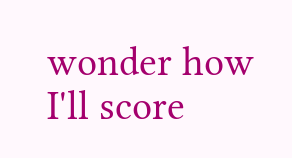wonder how I'll score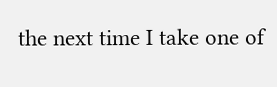the next time I take one of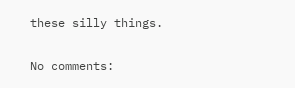these silly things.

No comments: